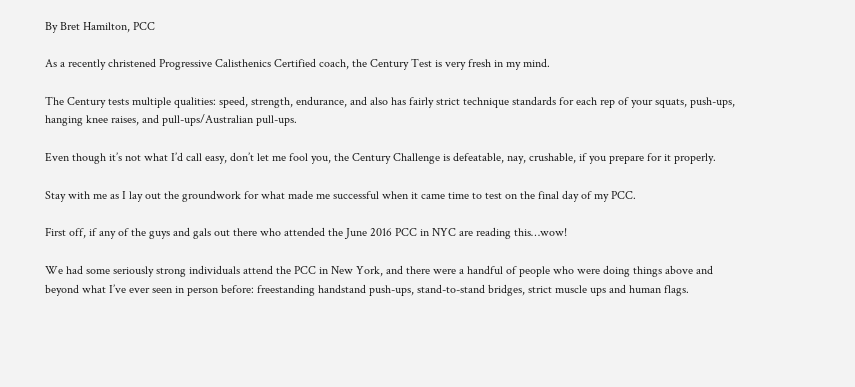By Bret Hamilton, PCC

As a recently christened Progressive Calisthenics Certified coach, the Century Test is very fresh in my mind.

The Century tests multiple qualities: speed, strength, endurance, and also has fairly strict technique standards for each rep of your squats, push-ups, hanging knee raises, and pull-ups/Australian pull-ups.

Even though it’s not what I’d call easy, don’t let me fool you, the Century Challenge is defeatable, nay, crushable, if you prepare for it properly.

Stay with me as I lay out the groundwork for what made me successful when it came time to test on the final day of my PCC.

First off, if any of the guys and gals out there who attended the June 2016 PCC in NYC are reading this…wow!

We had some seriously strong individuals attend the PCC in New York, and there were a handful of people who were doing things above and beyond what I’ve ever seen in person before: freestanding handstand push-ups, stand-to-stand bridges, strict muscle ups and human flags.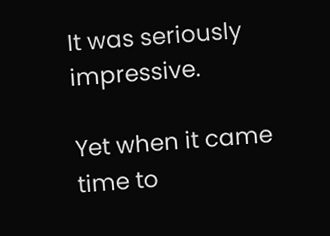It was seriously impressive.

Yet when it came time to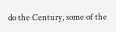do the Century, some of the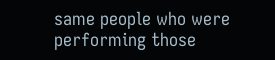same people who were performing those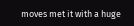moves met it with a huge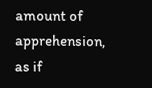amount of apprehension, as if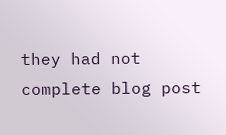they had not complete blog post